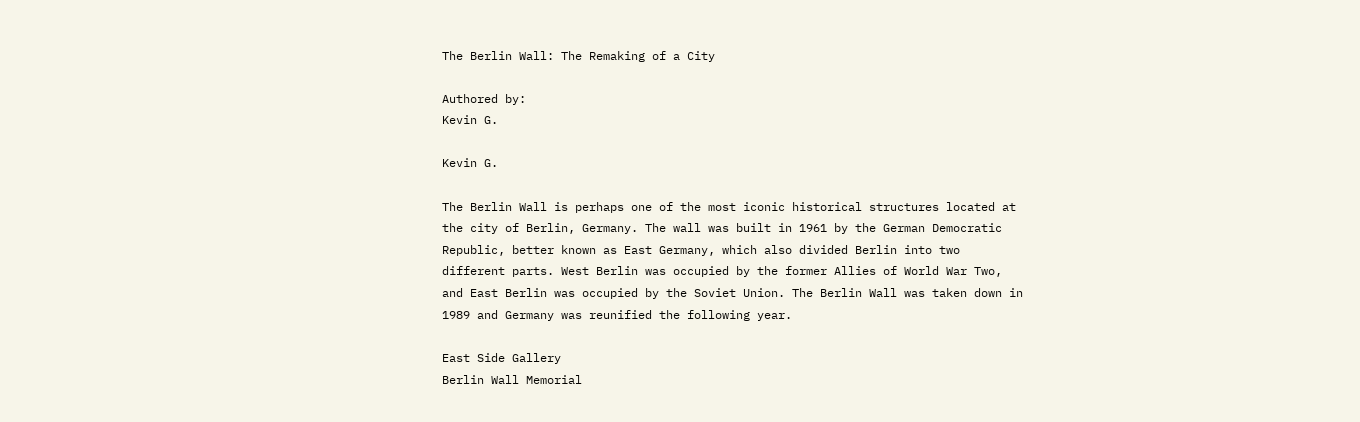The Berlin Wall: The Remaking of a City

Authored by:
Kevin G.

Kevin G.

The Berlin Wall is perhaps one of the most iconic historical structures located at the city of Berlin, Germany. The wall was built in 1961 by the German Democratic Republic, better known as East Germany, which also divided Berlin into two different parts. West Berlin was occupied by the former Allies of World War Two, and East Berlin was occupied by the Soviet Union. The Berlin Wall was taken down in 1989 and Germany was reunified the following year.

East Side Gallery
Berlin Wall Memorial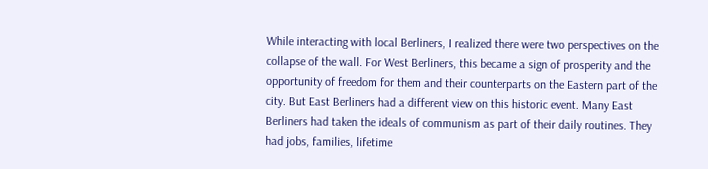While interacting with local Berliners, I realized there were two perspectives on the collapse of the wall. For West Berliners, this became a sign of prosperity and the opportunity of freedom for them and their counterparts on the Eastern part of the city. But East Berliners had a different view on this historic event. Many East Berliners had taken the ideals of communism as part of their daily routines. They had jobs, families, lifetime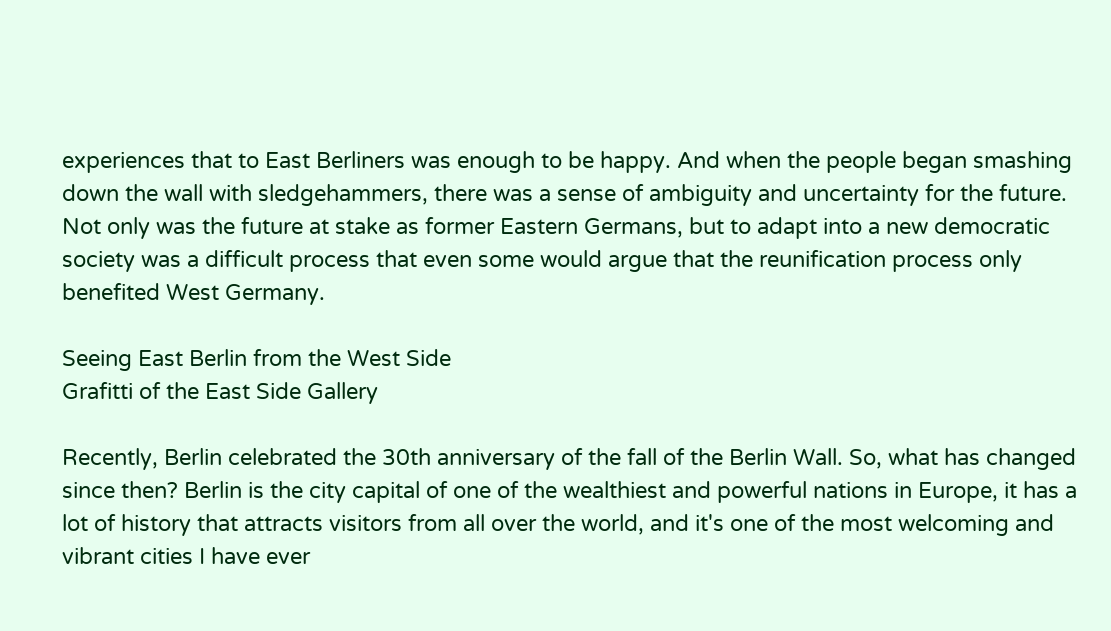experiences that to East Berliners was enough to be happy. And when the people began smashing down the wall with sledgehammers, there was a sense of ambiguity and uncertainty for the future. Not only was the future at stake as former Eastern Germans, but to adapt into a new democratic society was a difficult process that even some would argue that the reunification process only benefited West Germany.

Seeing East Berlin from the West Side
Grafitti of the East Side Gallery

Recently, Berlin celebrated the 30th anniversary of the fall of the Berlin Wall. So, what has changed since then? Berlin is the city capital of one of the wealthiest and powerful nations in Europe, it has a lot of history that attracts visitors from all over the world, and it's one of the most welcoming and vibrant cities I have ever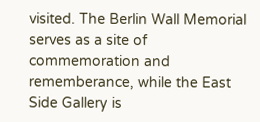visited. The Berlin Wall Memorial serves as a site of commemoration and rememberance, while the East Side Gallery is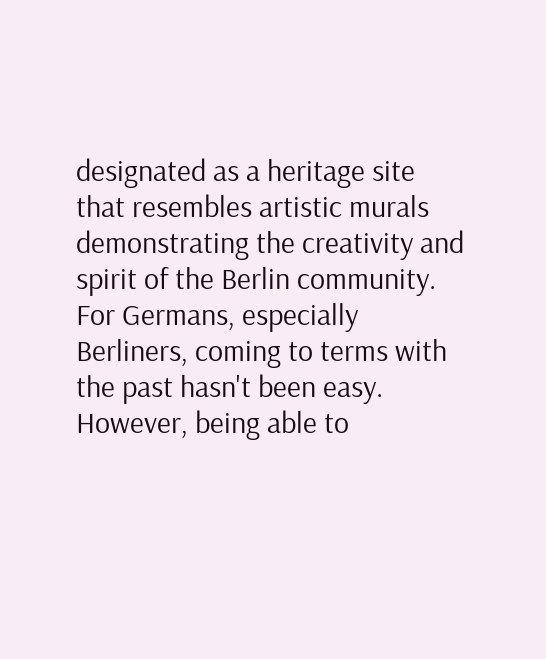designated as a heritage site that resembles artistic murals demonstrating the creativity and spirit of the Berlin community. For Germans, especially Berliners, coming to terms with the past hasn't been easy. However, being able to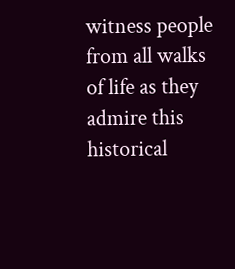witness people from all walks of life as they admire this historical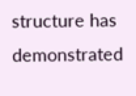structure has demonstrated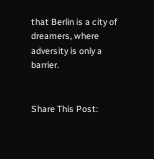that Berlin is a city of dreamers, where adversity is only a barrier.


Share This Post: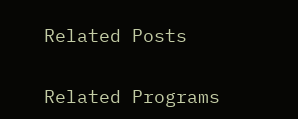Related Posts

Related Programs